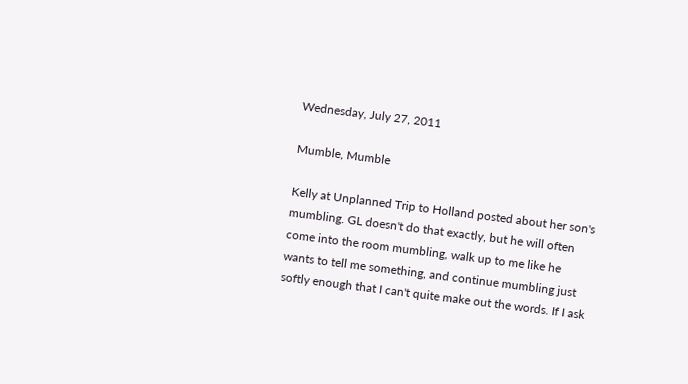Wednesday, July 27, 2011

Mumble, Mumble

Kelly at Unplanned Trip to Holland posted about her son's mumbling. GL doesn't do that exactly, but he will often come into the room mumbling, walk up to me like he wants to tell me something, and continue mumbling just softly enough that I can't quite make out the words. If I ask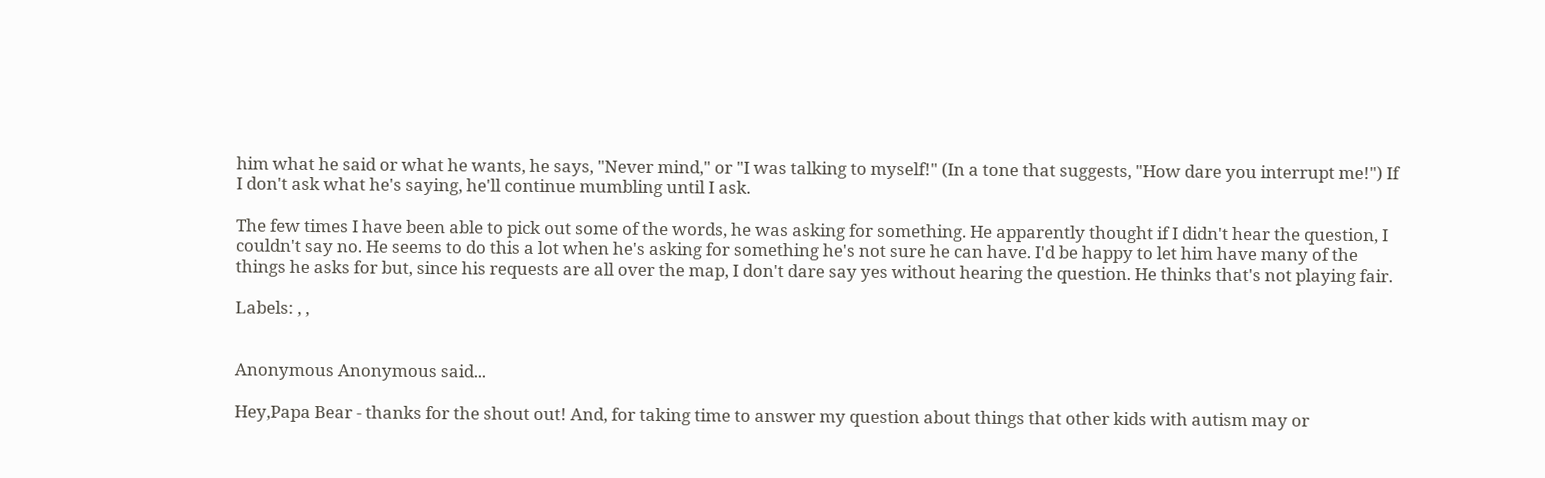him what he said or what he wants, he says, "Never mind," or "I was talking to myself!" (In a tone that suggests, "How dare you interrupt me!") If I don't ask what he's saying, he'll continue mumbling until I ask.

The few times I have been able to pick out some of the words, he was asking for something. He apparently thought if I didn't hear the question, I couldn't say no. He seems to do this a lot when he's asking for something he's not sure he can have. I'd be happy to let him have many of the things he asks for but, since his requests are all over the map, I don't dare say yes without hearing the question. He thinks that's not playing fair.

Labels: , ,


Anonymous Anonymous said...

Hey,Papa Bear - thanks for the shout out! And, for taking time to answer my question about things that other kids with autism may or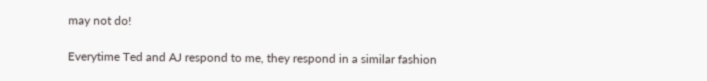may not do!

Everytime Ted and AJ respond to me, they respond in a similar fashion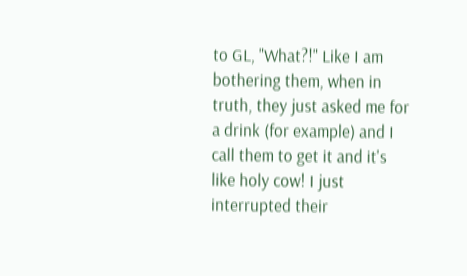to GL, "What?!" Like I am bothering them, when in truth, they just asked me for a drink (for example) and I call them to get it and it's like holy cow! I just interrupted their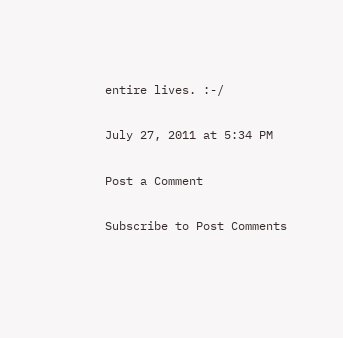entire lives. :-/

July 27, 2011 at 5:34 PM

Post a Comment

Subscribe to Post Comments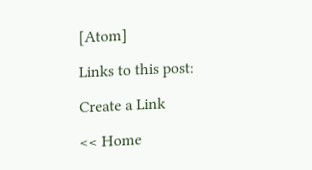[Atom]

Links to this post:

Create a Link

<< Home